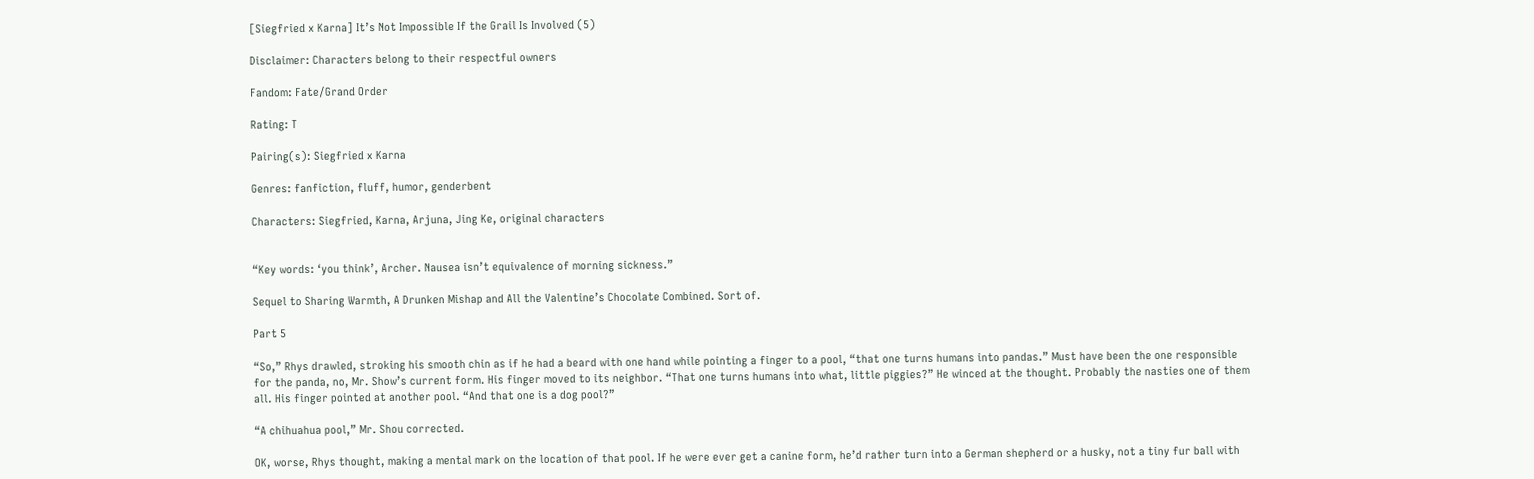[Siegfried x Karna] It’s Not Impossible If the Grail Is Involved (5)

Disclaimer: Characters belong to their respectful owners

Fandom: Fate/Grand Order

Rating: T

Pairing(s): Siegfried x Karna

Genres: fanfiction, fluff, humor, genderbent

Characters: Siegfried, Karna, Arjuna, Jing Ke, original characters


“Key words: ‘you think’, Archer. Nausea isn’t equivalence of morning sickness.”

Sequel to Sharing Warmth, A Drunken Mishap and All the Valentine’s Chocolate Combined. Sort of.

Part 5

“So,” Rhys drawled, stroking his smooth chin as if he had a beard with one hand while pointing a finger to a pool, “that one turns humans into pandas.” Must have been the one responsible for the panda, no, Mr. Show’s current form. His finger moved to its neighbor. “That one turns humans into what, little piggies?” He winced at the thought. Probably the nasties one of them all. His finger pointed at another pool. “And that one is a dog pool?”

“A chihuahua pool,” Mr. Shou corrected.

OK, worse, Rhys thought, making a mental mark on the location of that pool. If he were ever get a canine form, he’d rather turn into a German shepherd or a husky, not a tiny fur ball with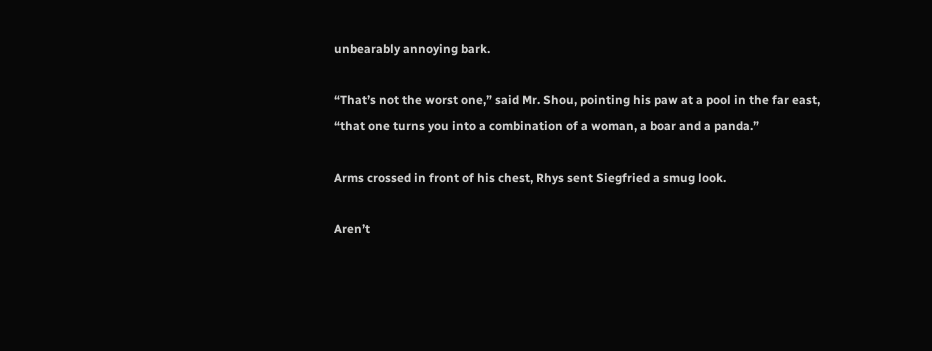unbearably annoying bark.

“That’s not the worst one,” said Mr. Shou, pointing his paw at a pool in the far east, “that one turns you into a combination of a woman, a boar and a panda.”

Arms crossed in front of his chest, Rhys sent Siegfried a smug look.

Aren’t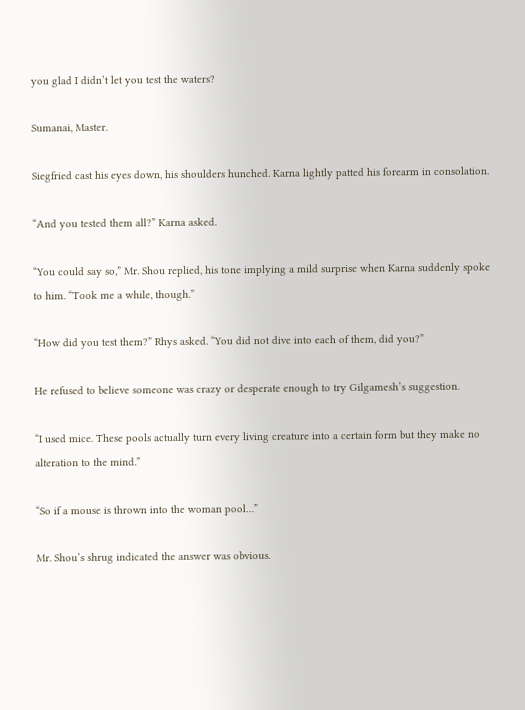you glad I didn’t let you test the waters?

Sumanai, Master.

Siegfried cast his eyes down, his shoulders hunched. Karna lightly patted his forearm in consolation.

“And you tested them all?” Karna asked.

“You could say so,” Mr. Shou replied, his tone implying a mild surprise when Karna suddenly spoke to him. “Took me a while, though.”

“How did you test them?” Rhys asked. “You did not dive into each of them, did you?”

He refused to believe someone was crazy or desperate enough to try Gilgamesh’s suggestion.

“I used mice. These pools actually turn every living creature into a certain form but they make no alteration to the mind.”

“So if a mouse is thrown into the woman pool…”

Mr. Shou’s shrug indicated the answer was obvious.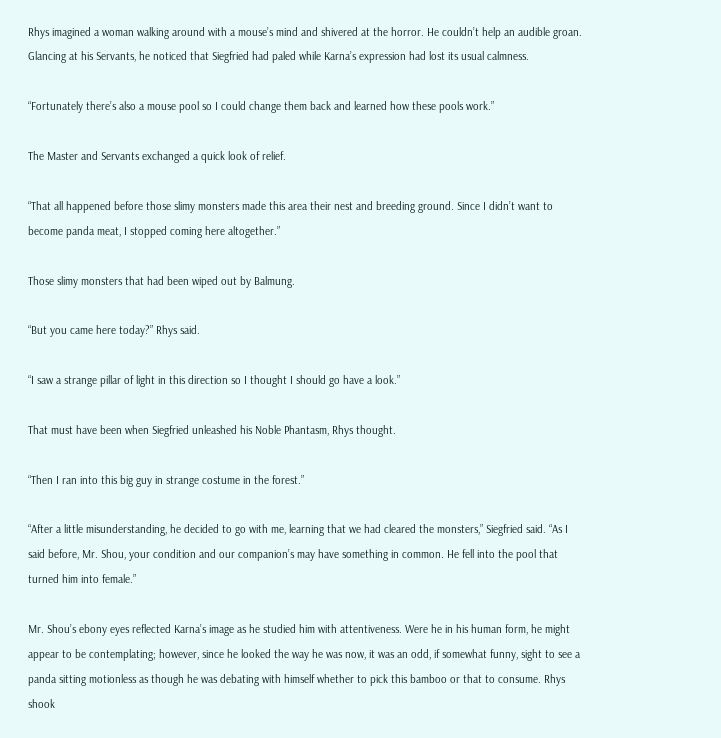Rhys imagined a woman walking around with a mouse’s mind and shivered at the horror. He couldn’t help an audible groan. Glancing at his Servants, he noticed that Siegfried had paled while Karna’s expression had lost its usual calmness.

“Fortunately there’s also a mouse pool so I could change them back and learned how these pools work.”

The Master and Servants exchanged a quick look of relief.

“That all happened before those slimy monsters made this area their nest and breeding ground. Since I didn’t want to become panda meat, I stopped coming here altogether.”

Those slimy monsters that had been wiped out by Balmung.

“But you came here today?” Rhys said.

“I saw a strange pillar of light in this direction so I thought I should go have a look.”

That must have been when Siegfried unleashed his Noble Phantasm, Rhys thought.

“Then I ran into this big guy in strange costume in the forest.”

“After a little misunderstanding, he decided to go with me, learning that we had cleared the monsters,” Siegfried said. “As I said before, Mr. Shou, your condition and our companion’s may have something in common. He fell into the pool that turned him into female.”

Mr. Shou’s ebony eyes reflected Karna’s image as he studied him with attentiveness. Were he in his human form, he might appear to be contemplating; however, since he looked the way he was now, it was an odd, if somewhat funny, sight to see a panda sitting motionless as though he was debating with himself whether to pick this bamboo or that to consume. Rhys shook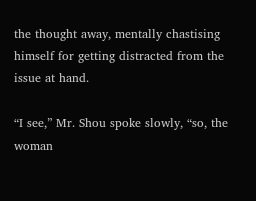the thought away, mentally chastising himself for getting distracted from the issue at hand.

“I see,” Mr. Shou spoke slowly, “so, the woman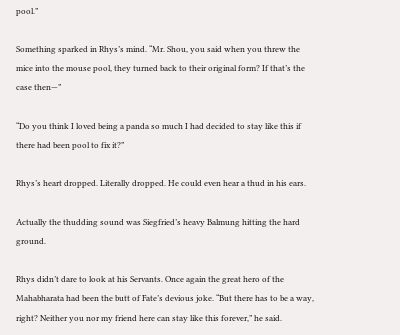pool.”

Something sparked in Rhys’s mind. “Mr. Shou, you said when you threw the mice into the mouse pool, they turned back to their original form? If that’s the case then—”

“Do you think I loved being a panda so much I had decided to stay like this if there had been pool to fix it?”

Rhys’s heart dropped. Literally dropped. He could even hear a thud in his ears.

Actually the thudding sound was Siegfried’s heavy Balmung hitting the hard ground.

Rhys didn’t dare to look at his Servants. Once again the great hero of the Mahabharata had been the butt of Fate’s devious joke. “But there has to be a way, right? Neither you nor my friend here can stay like this forever,” he said.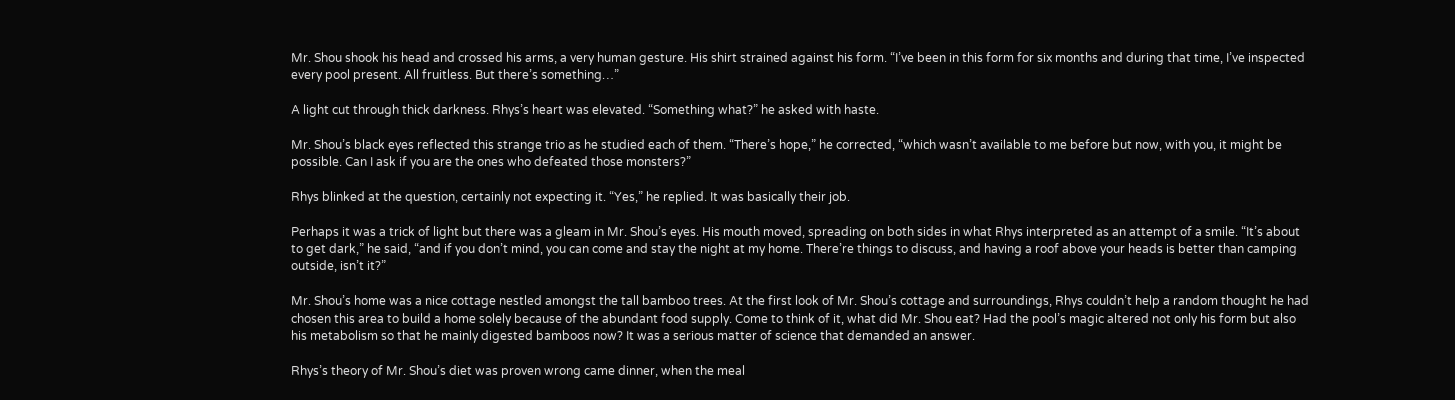Mr. Shou shook his head and crossed his arms, a very human gesture. His shirt strained against his form. “I’ve been in this form for six months and during that time, I’ve inspected every pool present. All fruitless. But there’s something…”

A light cut through thick darkness. Rhys’s heart was elevated. “Something what?” he asked with haste.

Mr. Shou’s black eyes reflected this strange trio as he studied each of them. “There’s hope,” he corrected, “which wasn’t available to me before but now, with you, it might be possible. Can I ask if you are the ones who defeated those monsters?”

Rhys blinked at the question, certainly not expecting it. “Yes,” he replied. It was basically their job.

Perhaps it was a trick of light but there was a gleam in Mr. Shou’s eyes. His mouth moved, spreading on both sides in what Rhys interpreted as an attempt of a smile. “It’s about to get dark,” he said, “and if you don’t mind, you can come and stay the night at my home. There’re things to discuss, and having a roof above your heads is better than camping outside, isn’t it?”

Mr. Shou’s home was a nice cottage nestled amongst the tall bamboo trees. At the first look of Mr. Shou’s cottage and surroundings, Rhys couldn’t help a random thought he had chosen this area to build a home solely because of the abundant food supply. Come to think of it, what did Mr. Shou eat? Had the pool’s magic altered not only his form but also his metabolism so that he mainly digested bamboos now? It was a serious matter of science that demanded an answer.

Rhys’s theory of Mr. Shou’s diet was proven wrong came dinner, when the meal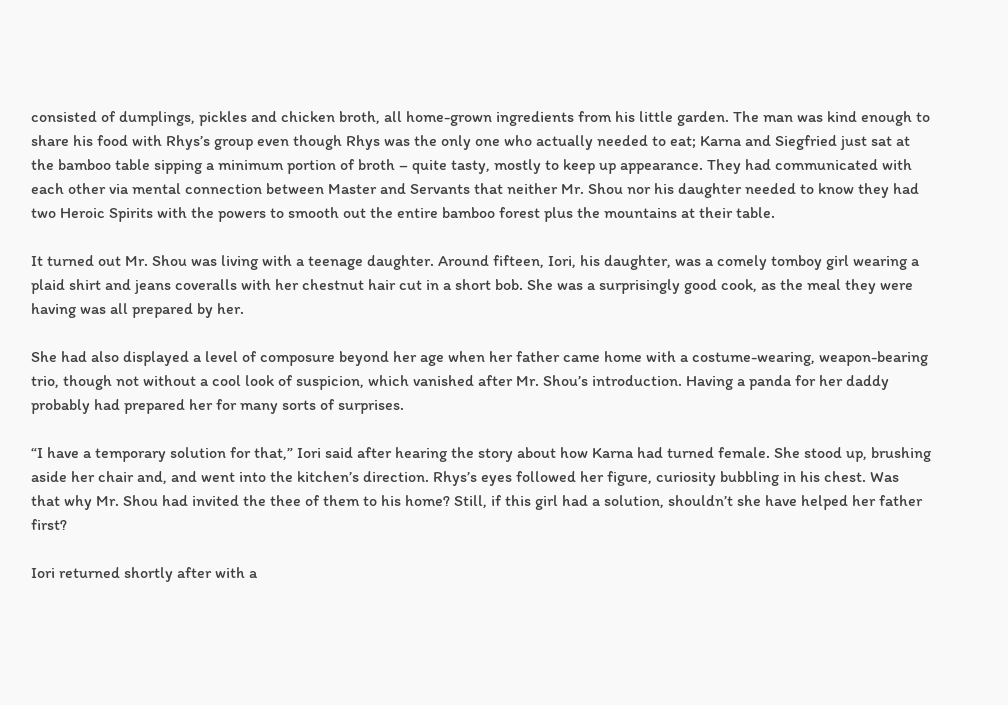consisted of dumplings, pickles and chicken broth, all home-grown ingredients from his little garden. The man was kind enough to share his food with Rhys’s group even though Rhys was the only one who actually needed to eat; Karna and Siegfried just sat at the bamboo table sipping a minimum portion of broth – quite tasty, mostly to keep up appearance. They had communicated with each other via mental connection between Master and Servants that neither Mr. Shou nor his daughter needed to know they had two Heroic Spirits with the powers to smooth out the entire bamboo forest plus the mountains at their table.

It turned out Mr. Shou was living with a teenage daughter. Around fifteen, Iori, his daughter, was a comely tomboy girl wearing a plaid shirt and jeans coveralls with her chestnut hair cut in a short bob. She was a surprisingly good cook, as the meal they were having was all prepared by her.

She had also displayed a level of composure beyond her age when her father came home with a costume-wearing, weapon-bearing trio, though not without a cool look of suspicion, which vanished after Mr. Shou’s introduction. Having a panda for her daddy probably had prepared her for many sorts of surprises.

“I have a temporary solution for that,” Iori said after hearing the story about how Karna had turned female. She stood up, brushing aside her chair and, and went into the kitchen’s direction. Rhys’s eyes followed her figure, curiosity bubbling in his chest. Was that why Mr. Shou had invited the thee of them to his home? Still, if this girl had a solution, shouldn’t she have helped her father first?

Iori returned shortly after with a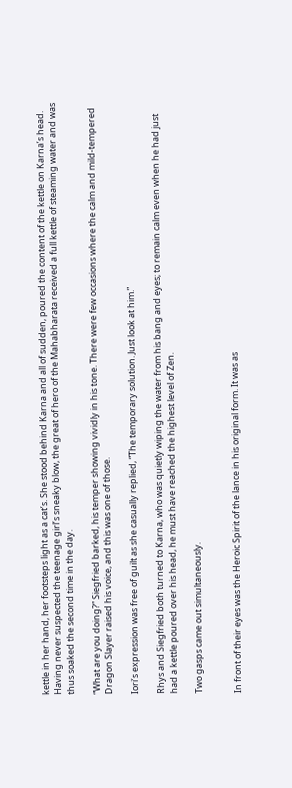kettle in her hand, her footsteps light as a cat’s. She stood behind Karna and all of sudden, poured the content of the kettle on Karna’s head. Having never suspected the teenage girl’s sneaky blow, the great of hero of the Mahabharata received a full kettle of steaming water and was thus soaked the second time in the day.

“What are you doing?” Siegfried barked, his temper showing vividly in his tone. There were few occasions where the calm and mild-tempered Dragon Slayer raised his voice, and this was one of those.

Iori’s expression was free of guilt as she casually replied, “The temporary solution. Just look at him.”

Rhys and Siegfried both turned to Karna, who was quietly wiping the water from his bang and eyes; to remain calm even when he had just had a kettle poured over his head, he must have reached the highest level of Zen.

Two gasps came out simultaneously.


In front of their eyes was the Heroic Spirit of the lance in his original form. It was as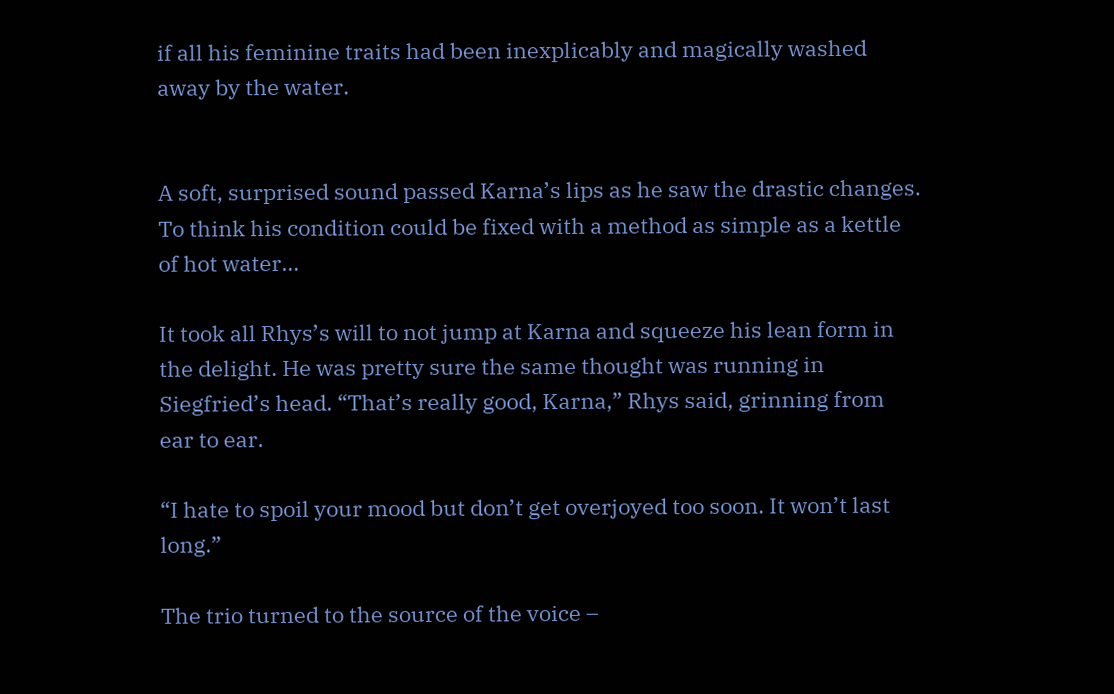if all his feminine traits had been inexplicably and magically washed away by the water.


A soft, surprised sound passed Karna’s lips as he saw the drastic changes. To think his condition could be fixed with a method as simple as a kettle of hot water…

It took all Rhys’s will to not jump at Karna and squeeze his lean form in the delight. He was pretty sure the same thought was running in Siegfried’s head. “That’s really good, Karna,” Rhys said, grinning from ear to ear.

“I hate to spoil your mood but don’t get overjoyed too soon. It won’t last long.”

The trio turned to the source of the voice –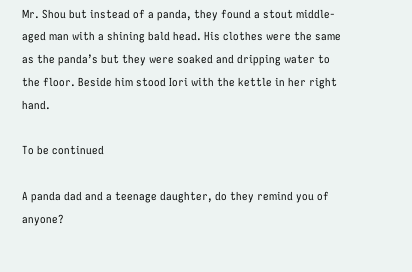Mr. Shou but instead of a panda, they found a stout middle-aged man with a shining bald head. His clothes were the same as the panda’s but they were soaked and dripping water to the floor. Beside him stood Iori with the kettle in her right hand.

To be continued

A panda dad and a teenage daughter, do they remind you of anyone?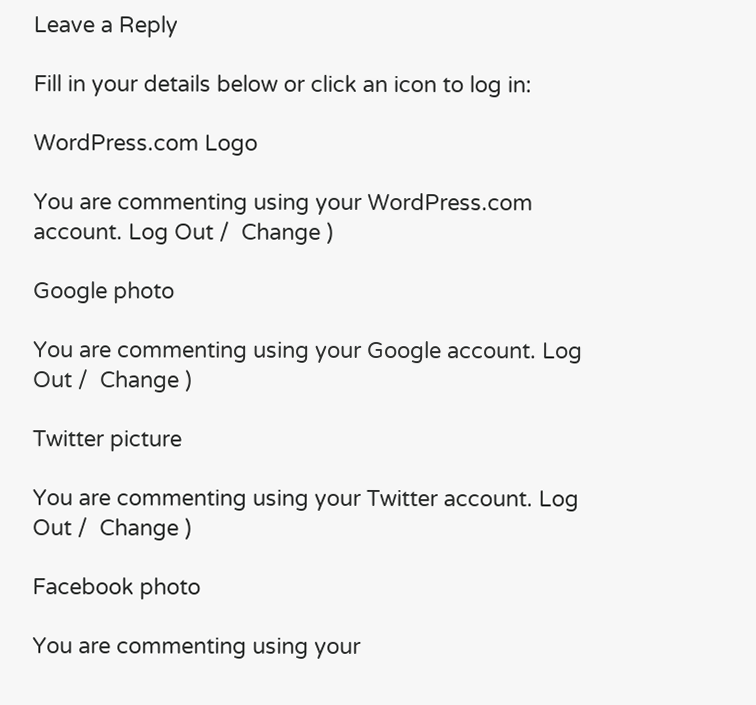Leave a Reply

Fill in your details below or click an icon to log in:

WordPress.com Logo

You are commenting using your WordPress.com account. Log Out /  Change )

Google photo

You are commenting using your Google account. Log Out /  Change )

Twitter picture

You are commenting using your Twitter account. Log Out /  Change )

Facebook photo

You are commenting using your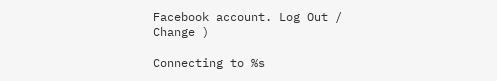Facebook account. Log Out /  Change )

Connecting to %s